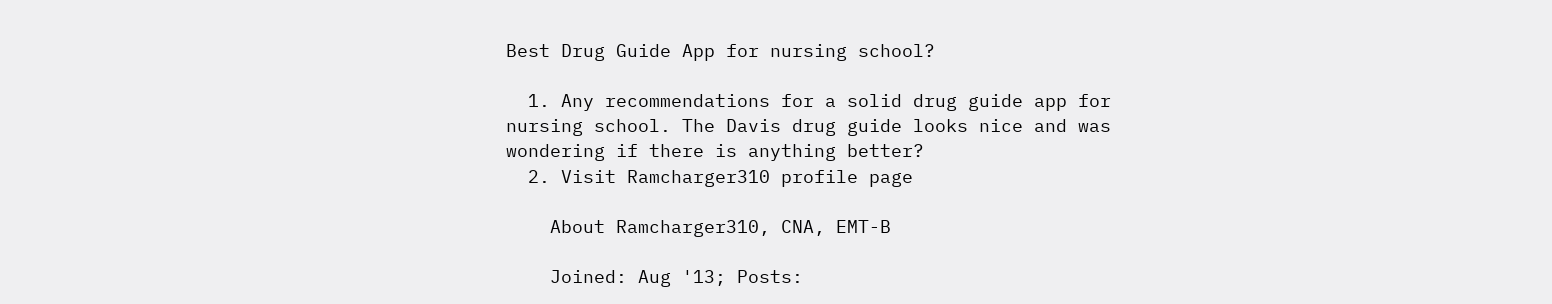Best Drug Guide App for nursing school?

  1. Any recommendations for a solid drug guide app for nursing school. The Davis drug guide looks nice and was wondering if there is anything better?
  2. Visit Ramcharger310 profile page

    About Ramcharger310, CNA, EMT-B

    Joined: Aug '13; Posts: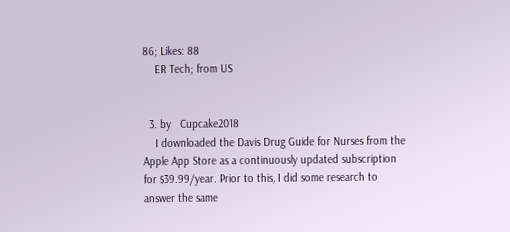86; Likes: 88
    ER Tech; from US


  3. by   Cupcake2018
    I downloaded the Davis Drug Guide for Nurses from the Apple App Store as a continuously updated subscription for $39.99/year. Prior to this, I did some research to answer the same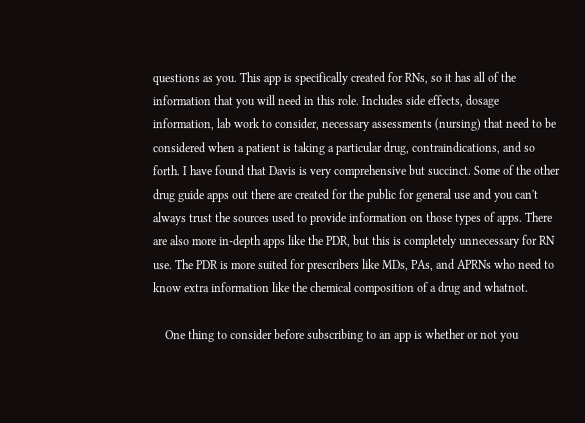questions as you. This app is specifically created for RNs, so it has all of the information that you will need in this role. Includes side effects, dosage information, lab work to consider, necessary assessments (nursing) that need to be considered when a patient is taking a particular drug, contraindications, and so forth. I have found that Davis is very comprehensive but succinct. Some of the other drug guide apps out there are created for the public for general use and you can't always trust the sources used to provide information on those types of apps. There are also more in-depth apps like the PDR, but this is completely unnecessary for RN use. The PDR is more suited for prescribers like MDs, PAs, and APRNs who need to know extra information like the chemical composition of a drug and whatnot.

    One thing to consider before subscribing to an app is whether or not you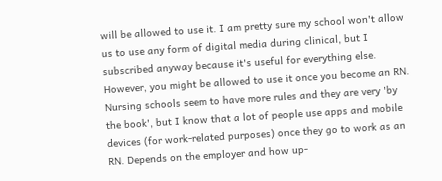will be allowed to use it. I am pretty sure my school won't allow us to use any form of digital media during clinical, but I subscribed anyway because it's useful for everything else. However, you might be allowed to use it once you become an RN. Nursing schools seem to have more rules and they are very 'by the book', but I know that a lot of people use apps and mobile devices (for work-related purposes) once they go to work as an RN. Depends on the employer and how up-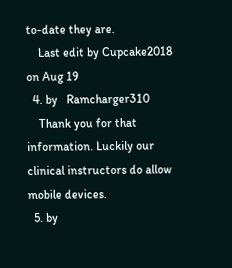to-date they are.
    Last edit by Cupcake2018 on Aug 19
  4. by   Ramcharger310
    Thank you for that information. Luckily our clinical instructors do allow mobile devices.
  5. by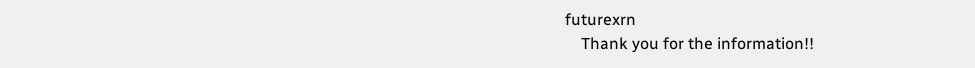futurexrn
    Thank you for the information!!